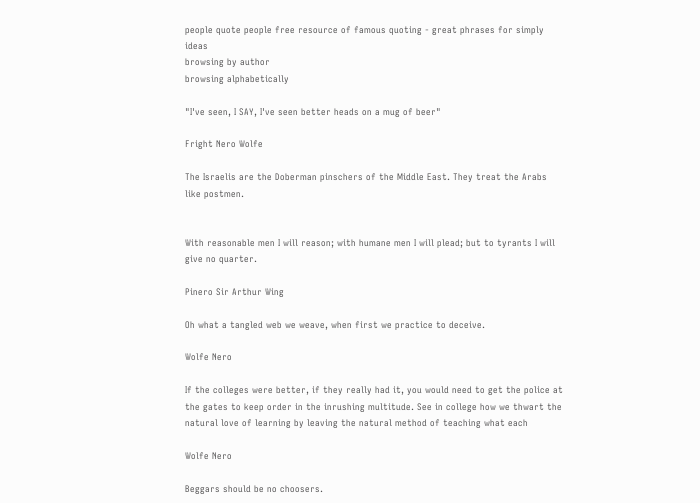people quote people free resource of famous quoting - great phrases for simply ideas
browsing by author
browsing alphabetically

"I've seen, I SAY, I've seen better heads on a mug of beer"

Fright Nero Wolfe

The Israelis are the Doberman pinschers of the Middle East. They treat the Arabs like postmen.


With reasonable men I will reason; with humane men I will plead; but to tyrants I will give no quarter.

Pinero Sir Arthur Wing

Oh what a tangled web we weave, when first we practice to deceive.

Wolfe Nero

If the colleges were better, if they really had it, you would need to get the police at the gates to keep order in the inrushing multitude. See in college how we thwart the natural love of learning by leaving the natural method of teaching what each

Wolfe Nero

Beggars should be no choosers.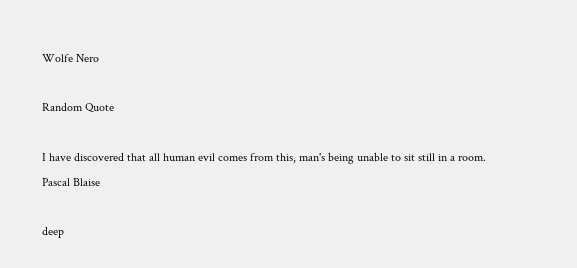Wolfe Nero

Random Quote

I have discovered that all human evil comes from this, man's being unable to sit still in a room.
Pascal Blaise

deep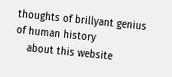thoughts of brillyant genius of human history
    about this website